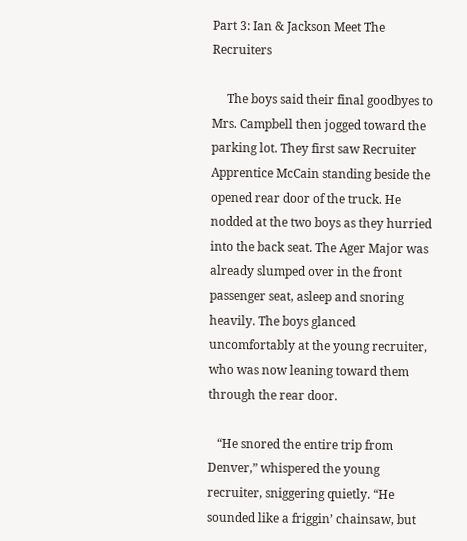Part 3: Ian & Jackson Meet The Recruiters

     The boys said their final goodbyes to Mrs. Campbell then jogged toward the parking lot. They first saw Recruiter Apprentice McCain standing beside the opened rear door of the truck. He nodded at the two boys as they hurried into the back seat. The Ager Major was already slumped over in the front passenger seat, asleep and snoring heavily. The boys glanced uncomfortably at the young recruiter, who was now leaning toward them through the rear door.

   “He snored the entire trip from Denver,” whispered the young recruiter, sniggering quietly. “He sounded like a friggin’ chainsaw, but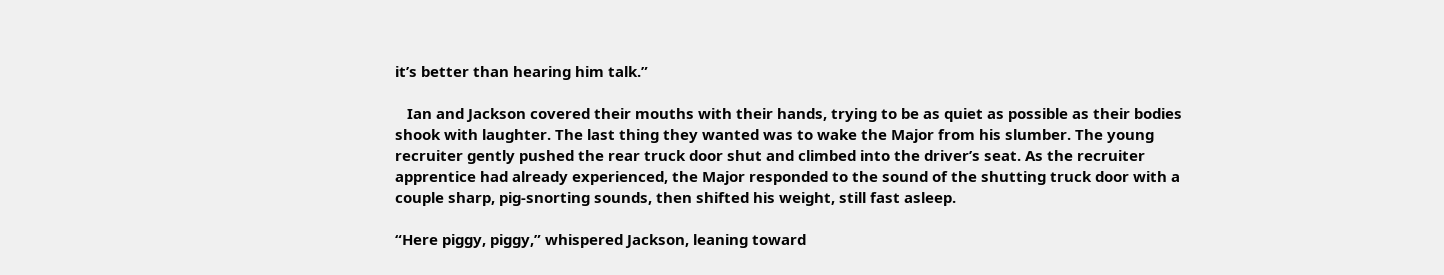it’s better than hearing him talk.”

   Ian and Jackson covered their mouths with their hands, trying to be as quiet as possible as their bodies shook with laughter. The last thing they wanted was to wake the Major from his slumber. The young recruiter gently pushed the rear truck door shut and climbed into the driver’s seat. As the recruiter apprentice had already experienced, the Major responded to the sound of the shutting truck door with a couple sharp, pig-snorting sounds, then shifted his weight, still fast asleep.

“Here piggy, piggy,” whispered Jackson, leaning toward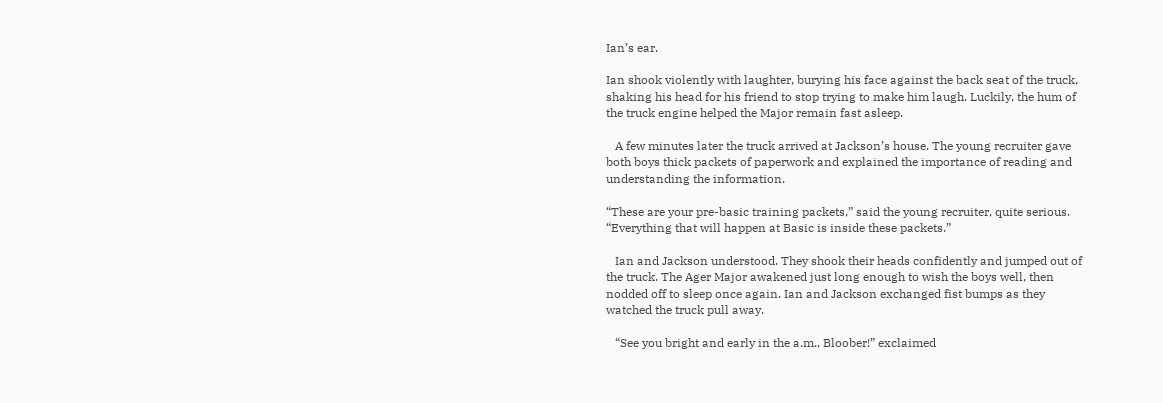Ian’s ear.

Ian shook violently with laughter, burying his face against the back seat of the truck, shaking his head for his friend to stop trying to make him laugh. Luckily, the hum of the truck engine helped the Major remain fast asleep.

   A few minutes later the truck arrived at Jackson’s house. The young recruiter gave both boys thick packets of paperwork and explained the importance of reading and understanding the information.

“These are your pre-basic training packets,” said the young recruiter, quite serious. “Everything that will happen at Basic is inside these packets.”

   Ian and Jackson understood. They shook their heads confidently and jumped out of the truck. The Ager Major awakened just long enough to wish the boys well, then nodded off to sleep once again. Ian and Jackson exchanged fist bumps as they watched the truck pull away.

   “See you bright and early in the a.m., Bloober!” exclaimed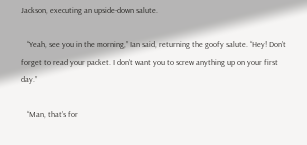Jackson, executing an upside-down salute.

   “Yeah, see you in the morning,” Ian said, returning the goofy salute. “Hey! Don’t forget to read your packet. I don’t want you to screw anything up on your first day.”

   “Man, that’s for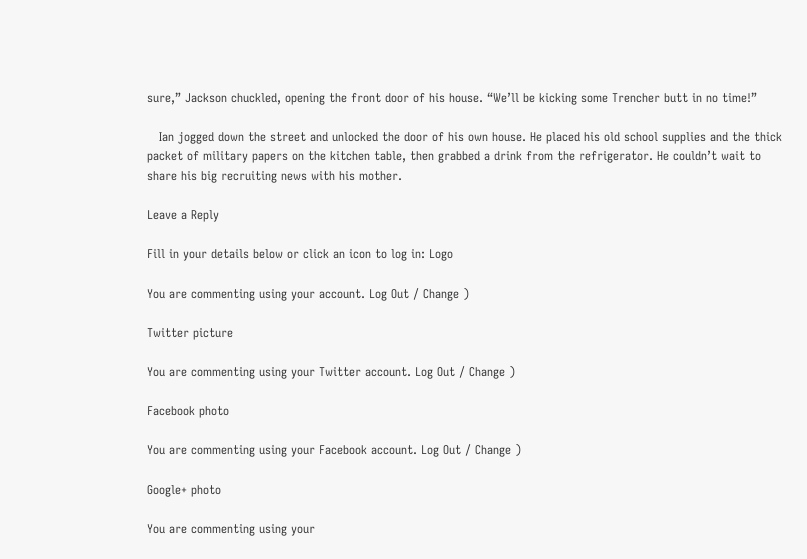sure,” Jackson chuckled, opening the front door of his house. “We’ll be kicking some Trencher butt in no time!”

   Ian jogged down the street and unlocked the door of his own house. He placed his old school supplies and the thick packet of military papers on the kitchen table, then grabbed a drink from the refrigerator. He couldn’t wait to share his big recruiting news with his mother.

Leave a Reply

Fill in your details below or click an icon to log in: Logo

You are commenting using your account. Log Out / Change )

Twitter picture

You are commenting using your Twitter account. Log Out / Change )

Facebook photo

You are commenting using your Facebook account. Log Out / Change )

Google+ photo

You are commenting using your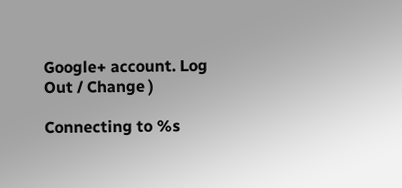Google+ account. Log Out / Change )

Connecting to %s